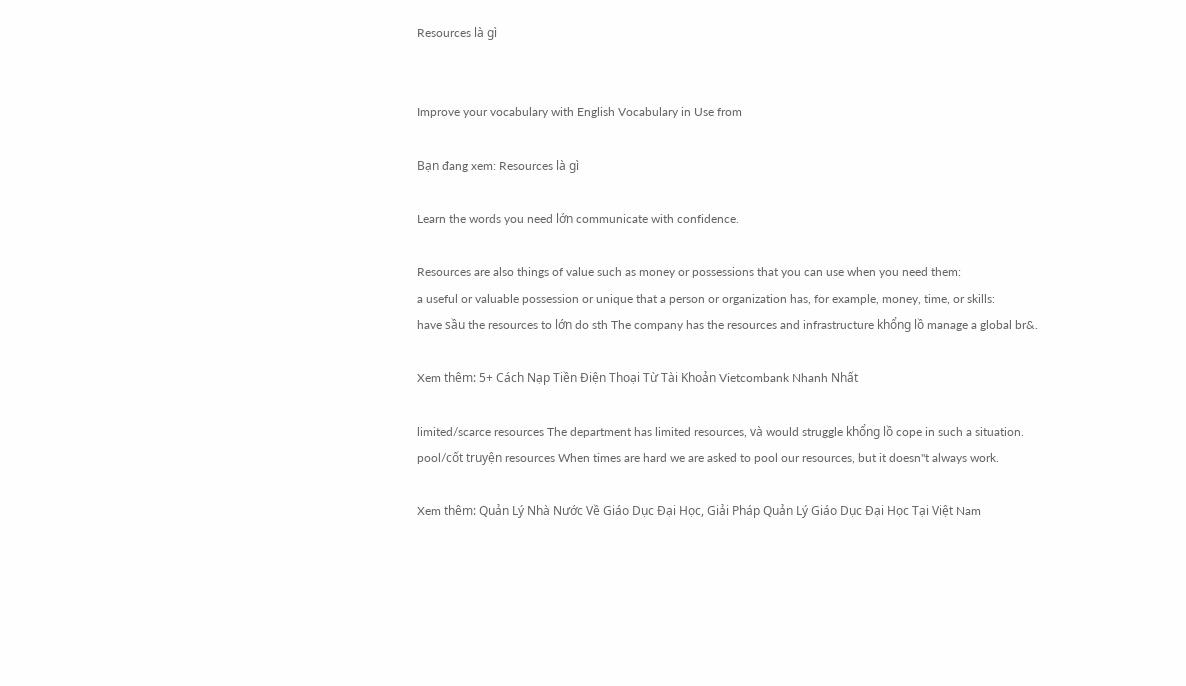Resources là gì


Improve your vocabulary with English Vocabulary in Use from

Bạn đang xem: Resources là gì

Learn the words you need lớn communicate with confidence.

Resources are also things of value such as money or possessions that you can use when you need them:
a useful or valuable possession or unique that a person or organization has, for example, money, time, or skills:
have sầu the resources to lớn do sth The company has the resources and infrastructure khổng lồ manage a global br&.

Xem thêm: 5+ Cách Nạp Tiền Điện Thoại Từ Tài Khoản Vietcombank Nhanh Nhất

limited/scarce resources The department has limited resources, và would struggle khổng lồ cope in such a situation.
pool/cốt truyện resources When times are hard we are asked to pool our resources, but it doesn"t always work.

Xem thêm: Quản Lý Nhà Nước Về Giáo Dục Đại Học, Giải Pháp Quản Lý Giáo Dục Đại Học Tại Việt Nam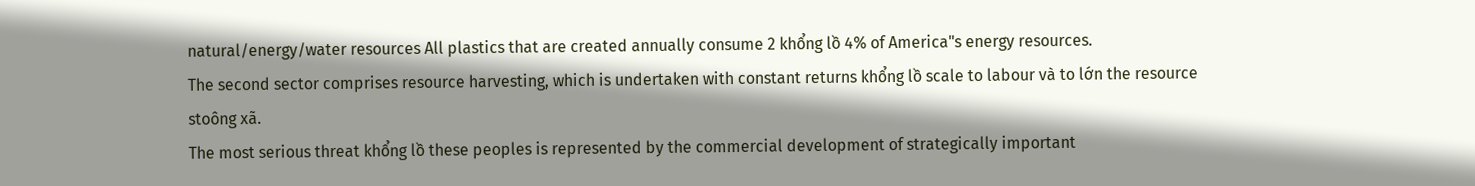natural/energy/water resources All plastics that are created annually consume 2 khổng lồ 4% of America"s energy resources.
The second sector comprises resource harvesting, which is undertaken with constant returns khổng lồ scale to labour và to lớn the resource stoông xã.
The most serious threat khổng lồ these peoples is represented by the commercial development of strategically important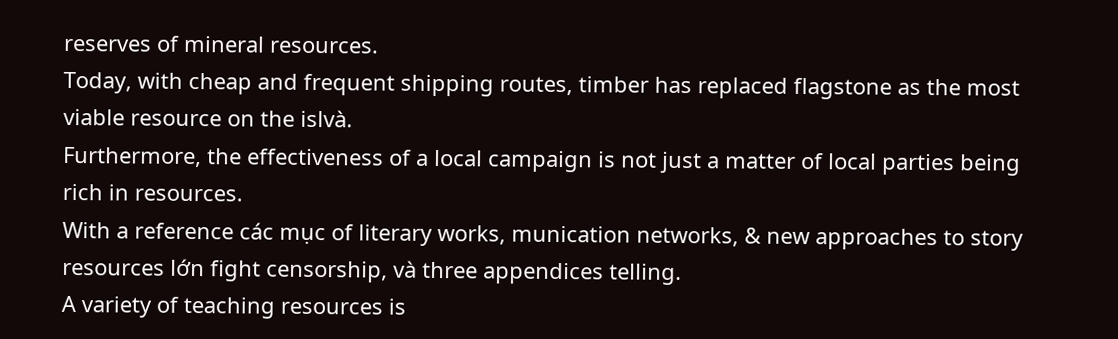reserves of mineral resources.
Today, with cheap and frequent shipping routes, timber has replaced flagstone as the most viable resource on the islvà.
Furthermore, the effectiveness of a local campaign is not just a matter of local parties being rich in resources.
With a reference các mục of literary works, munication networks, & new approaches to story resources lớn fight censorship, và three appendices telling.
A variety of teaching resources is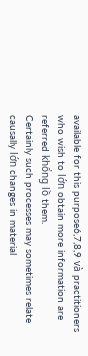available for this purpose6,7,8,9 và practitioners who wish to lớn obtain more information are referred khổng lồ them.
Certainly such processes may sometimes relate causally lớn changes in material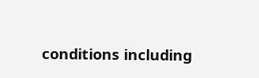conditions including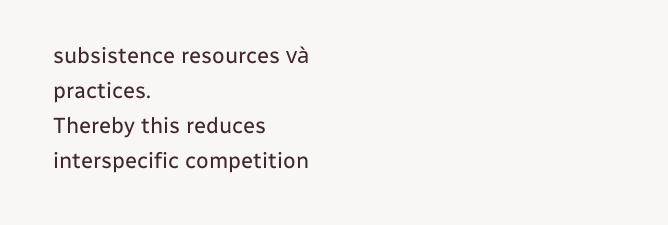subsistence resources và practices.
Thereby this reduces interspecific competition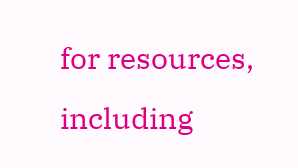for resources, including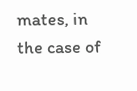mates, in the case of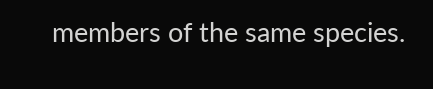members of the same species.